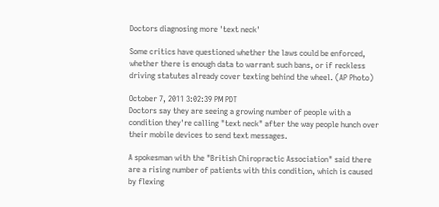Doctors diagnosing more 'text neck'

Some critics have questioned whether the laws could be enforced, whether there is enough data to warrant such bans, or if reckless driving statutes already cover texting behind the wheel. (AP Photo)

October 7, 2011 3:02:39 PM PDT
Doctors say they are seeing a growing number of people with a condition they're calling "text neck" after the way people hunch over their mobile devices to send text messages.

A spokesman with the "British Chiropractic Association" said there are a rising number of patients with this condition, which is caused by flexing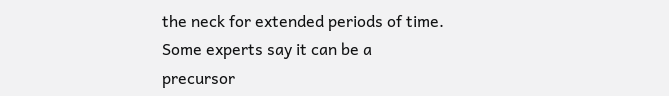the neck for extended periods of time. Some experts say it can be a precursor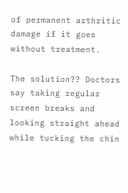of permanent arthritic damage if it goes without treatment.

The solution?? Doctors say taking regular screen breaks and looking straight ahead while tucking the chin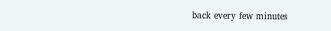back every few minutes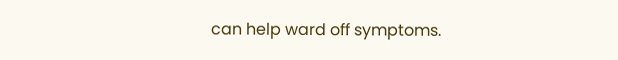can help ward off symptoms.